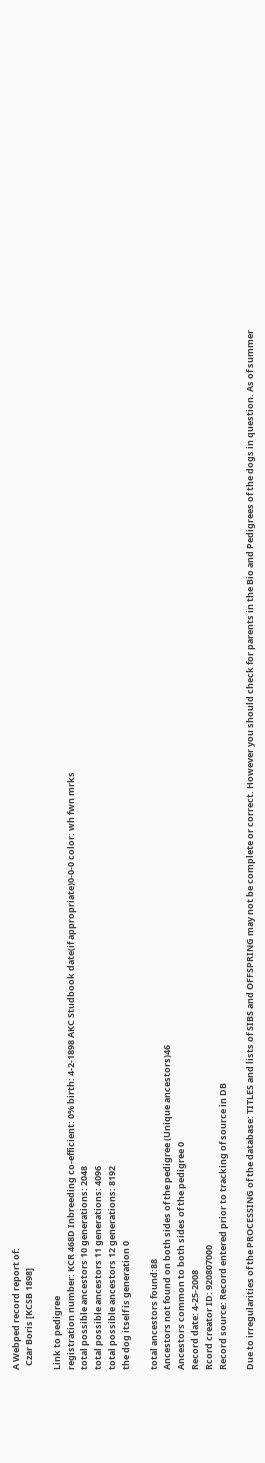A Webped record report of:
  Czar Boris [KCSB 1898]

Link to pedigree
registration number: KCR 468D Inbreeding co-efficient: 0% birth: 4-2-1898 AKC Studbook date(if appropriate)0-0-0 color: wh fwn mrks
total possible ancestors 10 generations: 2048
total possible ancestors 11 generations: 4096
total possible ancestors 12 generations: 8192
the dog itself is generation 0

total ancestors found:88
Ancestors not found on both sides of the pedigree (Unique ancestors)46
Ancestors common to both sides of the pedigree 0
Record date: 4-25-2008
Rcord creator ID: 920807000
Record source: Record entered prior to tracking of source in DB

Due to irregularities of the PROCESSING of the database: TITLES and lists of SIBS and OFFSPRING may not be complete or correct. However you should check for parents in the Bio and Pedigrees of the dogs in question. As of summer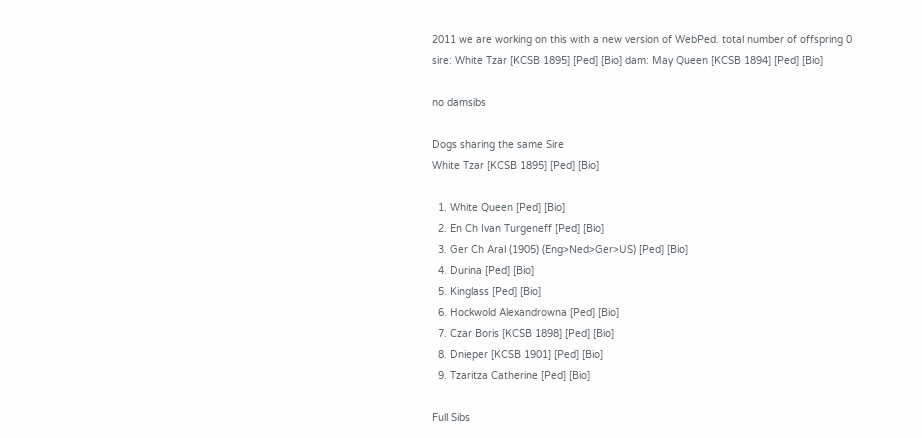2011 we are working on this with a new version of WebPed. total number of offspring 0
sire: White Tzar [KCSB 1895] [Ped] [Bio] dam: May Queen [KCSB 1894] [Ped] [Bio]

no damsibs

Dogs sharing the same Sire
White Tzar [KCSB 1895] [Ped] [Bio]

  1. White Queen [Ped] [Bio]
  2. En Ch Ivan Turgeneff [Ped] [Bio]
  3. Ger Ch Aral (1905) (Eng>Ned>Ger>US) [Ped] [Bio]
  4. Durina [Ped] [Bio]
  5. Kinglass [Ped] [Bio]
  6. Hockwold Alexandrowna [Ped] [Bio]
  7. Czar Boris [KCSB 1898] [Ped] [Bio]
  8. Dnieper [KCSB 1901] [Ped] [Bio]
  9. Tzaritza Catherine [Ped] [Bio]

Full Sibs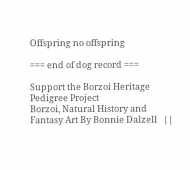Offspring no offspring

=== end of dog record ===

Support the Borzoi Heritage Pedigree Project
Borzoi, Natural History and Fantasy Art By Bonnie Dalzell   ||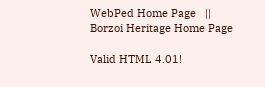WebPed Home Page   ||   Borzoi Heritage Home Page

Valid HTML 4.01!